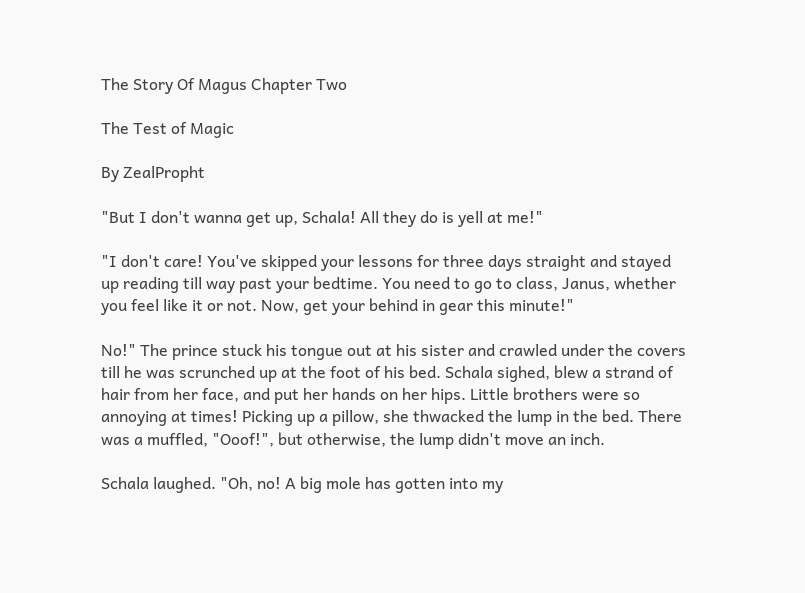The Story Of Magus Chapter Two

The Test of Magic

By ZealPropht

"But I don't wanna get up, Schala! All they do is yell at me!"

"I don't care! You've skipped your lessons for three days straight and stayed up reading till way past your bedtime. You need to go to class, Janus, whether you feel like it or not. Now, get your behind in gear this minute!"

No!" The prince stuck his tongue out at his sister and crawled under the covers till he was scrunched up at the foot of his bed. Schala sighed, blew a strand of hair from her face, and put her hands on her hips. Little brothers were so annoying at times! Picking up a pillow, she thwacked the lump in the bed. There was a muffled, "Ooof!", but otherwise, the lump didn't move an inch.

Schala laughed. "Oh, no! A big mole has gotten into my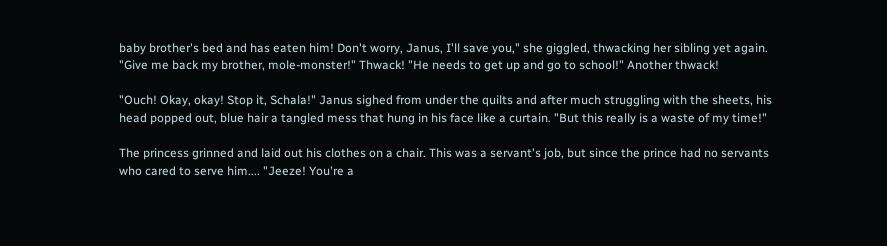baby brother's bed and has eaten him! Don't worry, Janus, I'll save you," she giggled, thwacking her sibling yet again. "Give me back my brother, mole-monster!" Thwack! "He needs to get up and go to school!" Another thwack!

"Ouch! Okay, okay! Stop it, Schala!" Janus sighed from under the quilts and after much struggling with the sheets, his head popped out, blue hair a tangled mess that hung in his face like a curtain. "But this really is a waste of my time!"

The princess grinned and laid out his clothes on a chair. This was a servant's job, but since the prince had no servants who cared to serve him.... "Jeeze! You're a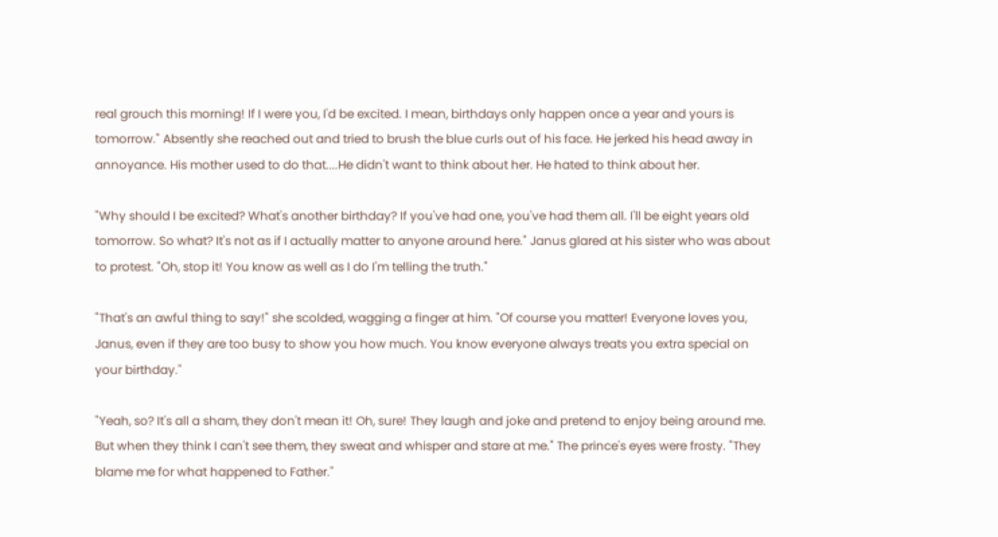real grouch this morning! If I were you, I'd be excited. I mean, birthdays only happen once a year and yours is tomorrow." Absently she reached out and tried to brush the blue curls out of his face. He jerked his head away in annoyance. His mother used to do that....He didn't want to think about her. He hated to think about her.

"Why should I be excited? What's another birthday? If you've had one, you've had them all. I'll be eight years old tomorrow. So what? It's not as if I actually matter to anyone around here." Janus glared at his sister who was about to protest. "Oh, stop it! You know as well as I do I'm telling the truth."

"That's an awful thing to say!" she scolded, wagging a finger at him. "Of course you matter! Everyone loves you, Janus, even if they are too busy to show you how much. You know everyone always treats you extra special on your birthday."

"Yeah, so? It's all a sham, they don't mean it! Oh, sure! They laugh and joke and pretend to enjoy being around me. But when they think I can't see them, they sweat and whisper and stare at me." The prince's eyes were frosty. "They blame me for what happened to Father."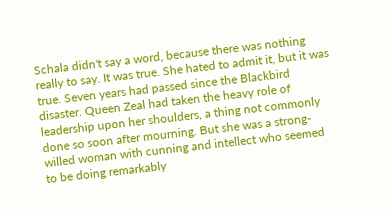Schala didn't say a word, because there was nothing really to say. It was true. She hated to admit it, but it was true. Seven years had passed since the Blackbird disaster. Queen Zeal had taken the heavy role of leadership upon her shoulders, a thing not commonly done so soon after mourning. But she was a strong-willed woman with cunning and intellect who seemed to be doing remarkably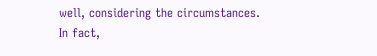well, considering the circumstances. In fact,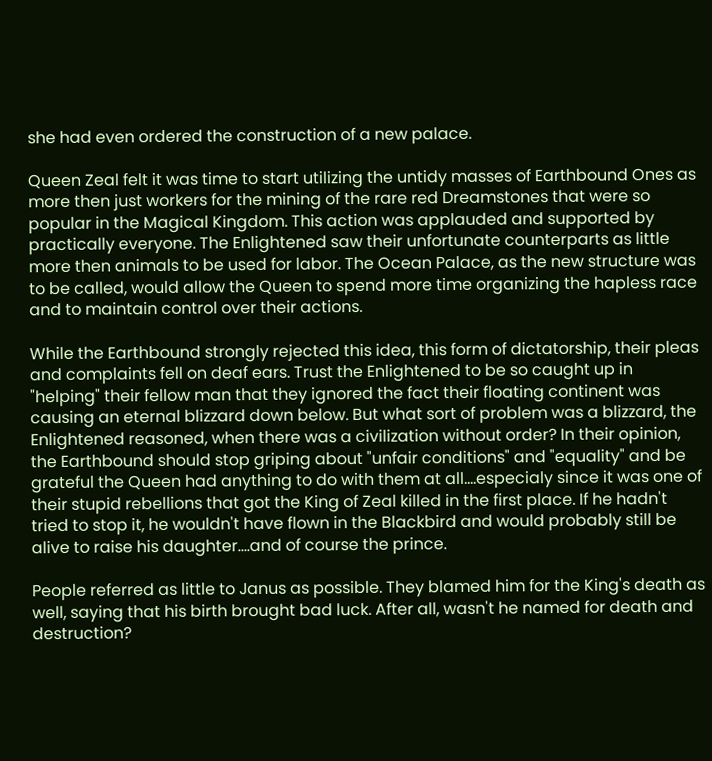she had even ordered the construction of a new palace.

Queen Zeal felt it was time to start utilizing the untidy masses of Earthbound Ones as more then just workers for the mining of the rare red Dreamstones that were so popular in the Magical Kingdom. This action was applauded and supported by practically everyone. The Enlightened saw their unfortunate counterparts as little more then animals to be used for labor. The Ocean Palace, as the new structure was to be called, would allow the Queen to spend more time organizing the hapless race and to maintain control over their actions.

While the Earthbound strongly rejected this idea, this form of dictatorship, their pleas and complaints fell on deaf ears. Trust the Enlightened to be so caught up in "helping" their fellow man that they ignored the fact their floating continent was causing an eternal blizzard down below. But what sort of problem was a blizzard, the Enlightened reasoned, when there was a civilization without order? In their opinion, the Earthbound should stop griping about "unfair conditions" and "equality" and be grateful the Queen had anything to do with them at all....especialy since it was one of their stupid rebellions that got the King of Zeal killed in the first place. If he hadn't tried to stop it, he wouldn't have flown in the Blackbird and would probably still be alive to raise his daughter....and of course the prince.

People referred as little to Janus as possible. They blamed him for the King's death as well, saying that his birth brought bad luck. After all, wasn't he named for death and destruction?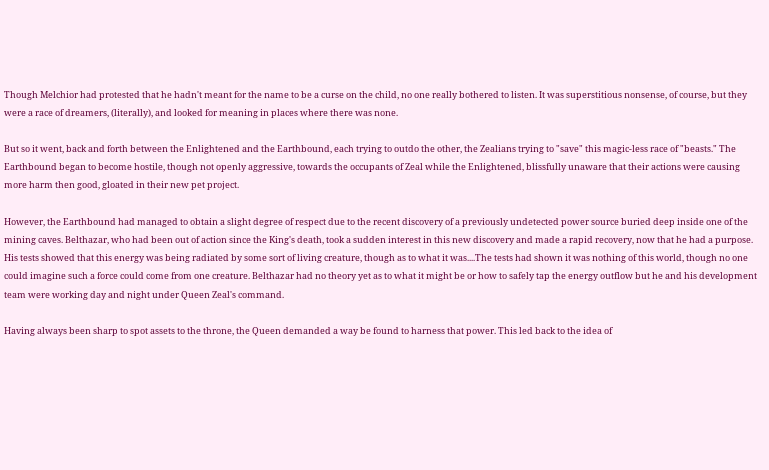Though Melchior had protested that he hadn't meant for the name to be a curse on the child, no one really bothered to listen. It was superstitious nonsense, of course, but they were a race of dreamers, (literally), and looked for meaning in places where there was none.

But so it went, back and forth between the Enlightened and the Earthbound, each trying to outdo the other, the Zealians trying to "save" this magic-less race of "beasts." The Earthbound began to become hostile, though not openly aggressive, towards the occupants of Zeal while the Enlightened, blissfully unaware that their actions were causing more harm then good, gloated in their new pet project.

However, the Earthbound had managed to obtain a slight degree of respect due to the recent discovery of a previously undetected power source buried deep inside one of the mining caves. Belthazar, who had been out of action since the King's death, took a sudden interest in this new discovery and made a rapid recovery, now that he had a purpose. His tests showed that this energy was being radiated by some sort of living creature, though as to what it was....The tests had shown it was nothing of this world, though no one could imagine such a force could come from one creature. Belthazar had no theory yet as to what it might be or how to safely tap the energy outflow but he and his development team were working day and night under Queen Zeal's command.

Having always been sharp to spot assets to the throne, the Queen demanded a way be found to harness that power. This led back to the idea of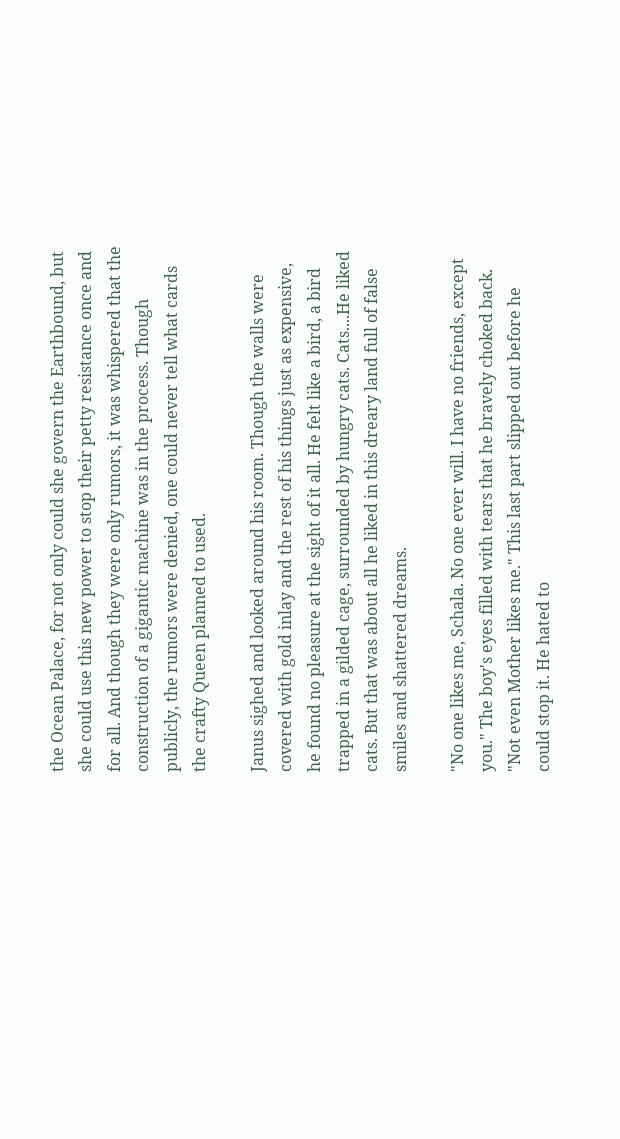the Ocean Palace, for not only could she govern the Earthbound, but she could use this new power to stop their petty resistance once and for all. And though they were only rumors, it was whispered that the construction of a gigantic machine was in the process. Though publicly, the rumors were denied, one could never tell what cards the crafty Queen planned to used.

Janus sighed and looked around his room. Though the walls were covered with gold inlay and the rest of his things just as expensive, he found no pleasure at the sight of it all. He felt like a bird, a bird trapped in a gilded cage, surrounded by hungry cats. Cats....He liked cats. But that was about all he liked in this dreary land full of false smiles and shattered dreams.

"No one likes me, Schala. No one ever will. I have no friends, except you." The boy's eyes filled with tears that he bravely choked back. "Not even Mother likes me." This last part slipped out before he could stop it. He hated to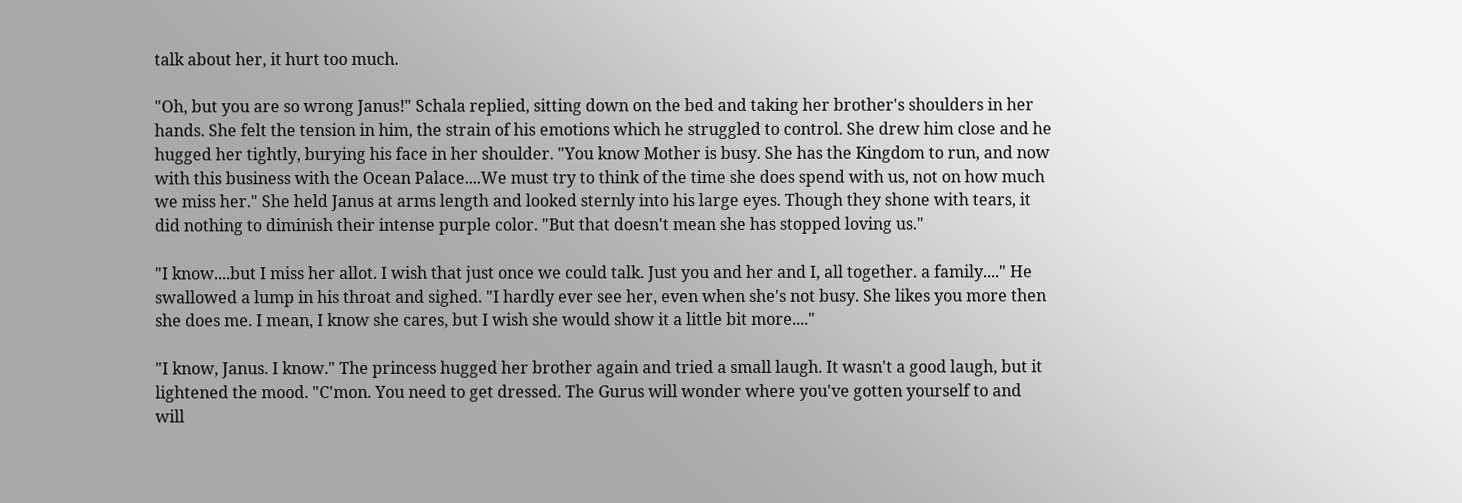talk about her, it hurt too much.

"Oh, but you are so wrong Janus!" Schala replied, sitting down on the bed and taking her brother's shoulders in her hands. She felt the tension in him, the strain of his emotions which he struggled to control. She drew him close and he hugged her tightly, burying his face in her shoulder. "You know Mother is busy. She has the Kingdom to run, and now with this business with the Ocean Palace....We must try to think of the time she does spend with us, not on how much we miss her." She held Janus at arms length and looked sternly into his large eyes. Though they shone with tears, it did nothing to diminish their intense purple color. "But that doesn't mean she has stopped loving us."

"I know....but I miss her allot. I wish that just once we could talk. Just you and her and I, all together. a family...." He swallowed a lump in his throat and sighed. "I hardly ever see her, even when she's not busy. She likes you more then she does me. I mean, I know she cares, but I wish she would show it a little bit more...."

"I know, Janus. I know." The princess hugged her brother again and tried a small laugh. It wasn't a good laugh, but it lightened the mood. "C'mon. You need to get dressed. The Gurus will wonder where you've gotten yourself to and will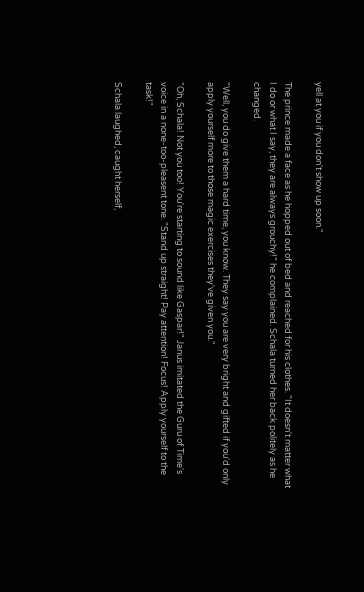yell at you if you don't show up soon."

The prince made a face as he hopped out of bed and reached for his clothes. "It doesn't matter what I do or what I say, they are always grouchy!" he complained. Schala turned her back politely as he changed.

"Well, you do give them a hard time, you know. They say you are very bright and gifted if you'd only apply yourself more to those magic exercises they've given you."

"Oh, Schala! Not you too! You're starting to sound like Gaspar!" Janus imitated the Guru of Time's voice in a none-too-pleasent tone. "Stand up straight! Pay attention! Focus! Apply yourself to the task!"

Schala laughed, caught herself,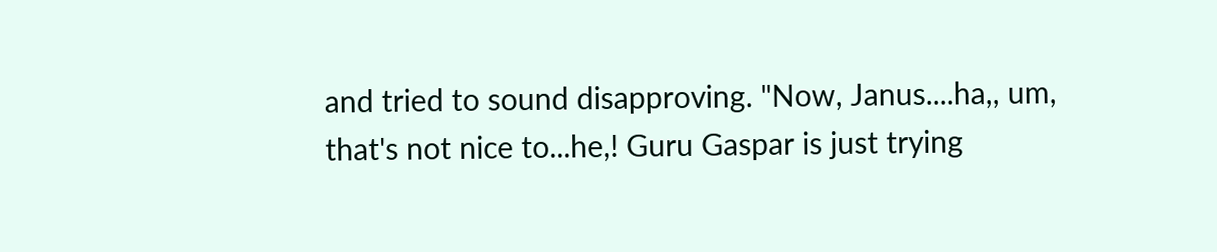and tried to sound disapproving. "Now, Janus....ha,, um, that's not nice to...he,! Guru Gaspar is just trying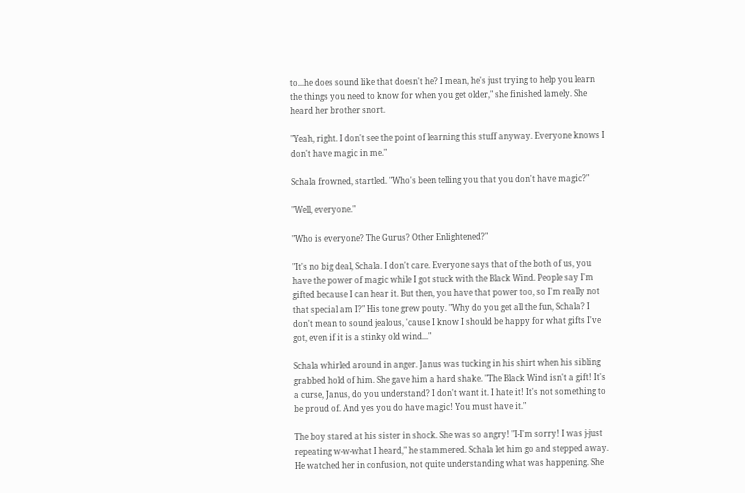to...he does sound like that doesn't he? I mean, he's just trying to help you learn the things you need to know for when you get older," she finished lamely. She heard her brother snort.

"Yeah, right. I don't see the point of learning this stuff anyway. Everyone knows I don't have magic in me."

Schala frowned, startled. "Who's been telling you that you don't have magic?"

"Well, everyone."

"Who is everyone? The Gurus? Other Enlightened?"

"It's no big deal, Schala. I don't care. Everyone says that of the both of us, you have the power of magic while I got stuck with the Black Wind. People say I'm gifted because I can hear it. But then, you have that power too, so I'm really not that special am I?" His tone grew pouty. "Why do you get all the fun, Schala? I don't mean to sound jealous, 'cause I know I should be happy for what gifts I've got, even if it is a stinky old wind..."

Schala whirled around in anger. Janus was tucking in his shirt when his sibling grabbed hold of him. She gave him a hard shake. "The Black Wind isn't a gift! It's a curse, Janus, do you understand? I don't want it. I hate it! It's not something to be proud of. And yes you do have magic! You must have it."

The boy stared at his sister in shock. She was so angry! "I-I'm sorry! I was j-just repeating w-w-what I heard," he stammered. Schala let him go and stepped away. He watched her in confusion, not quite understanding what was happening. She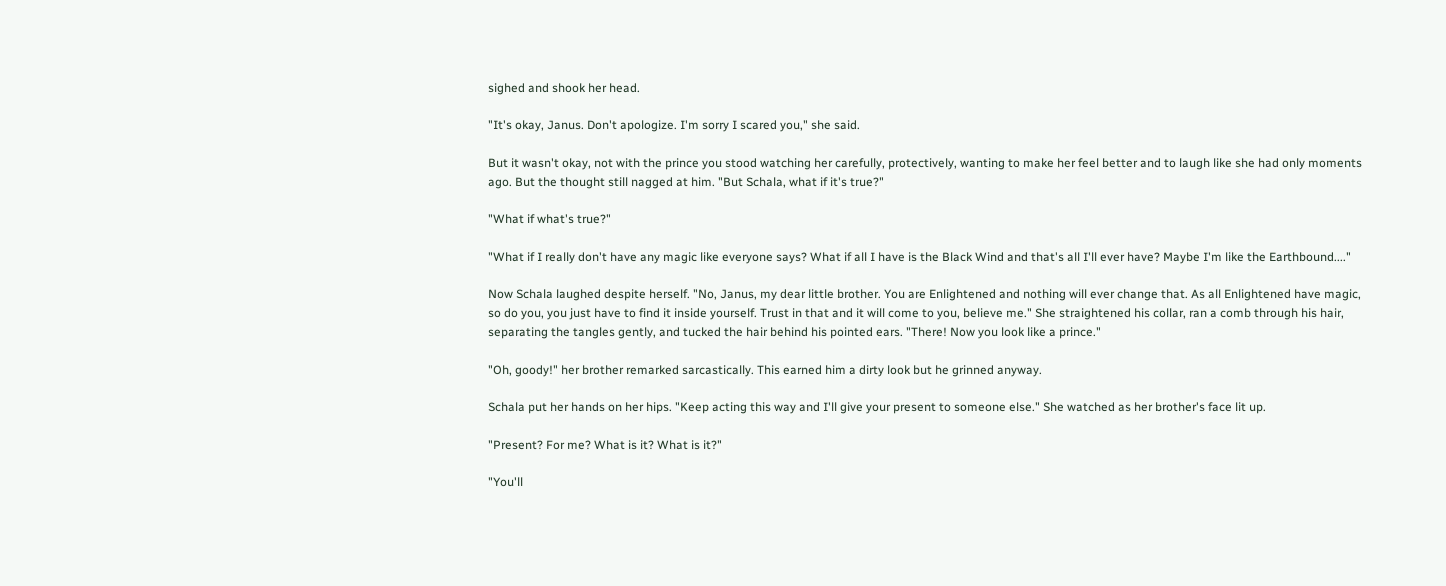sighed and shook her head.

"It's okay, Janus. Don't apologize. I'm sorry I scared you," she said.

But it wasn't okay, not with the prince you stood watching her carefully, protectively, wanting to make her feel better and to laugh like she had only moments ago. But the thought still nagged at him. "But Schala, what if it's true?"

"What if what's true?"

"What if I really don't have any magic like everyone says? What if all I have is the Black Wind and that's all I'll ever have? Maybe I'm like the Earthbound...."

Now Schala laughed despite herself. "No, Janus, my dear little brother. You are Enlightened and nothing will ever change that. As all Enlightened have magic, so do you, you just have to find it inside yourself. Trust in that and it will come to you, believe me." She straightened his collar, ran a comb through his hair, separating the tangles gently, and tucked the hair behind his pointed ears. "There! Now you look like a prince."

"Oh, goody!" her brother remarked sarcastically. This earned him a dirty look but he grinned anyway.

Schala put her hands on her hips. "Keep acting this way and I'll give your present to someone else." She watched as her brother's face lit up.

"Present? For me? What is it? What is it?"

"You'll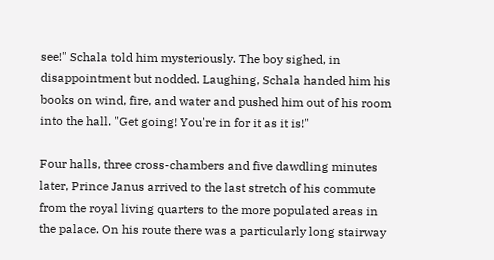see!" Schala told him mysteriously. The boy sighed, in disappointment but nodded. Laughing, Schala handed him his books on wind, fire, and water and pushed him out of his room into the hall. "Get going! You're in for it as it is!"

Four halls, three cross-chambers and five dawdling minutes later, Prince Janus arrived to the last stretch of his commute from the royal living quarters to the more populated areas in the palace. On his route there was a particularly long stairway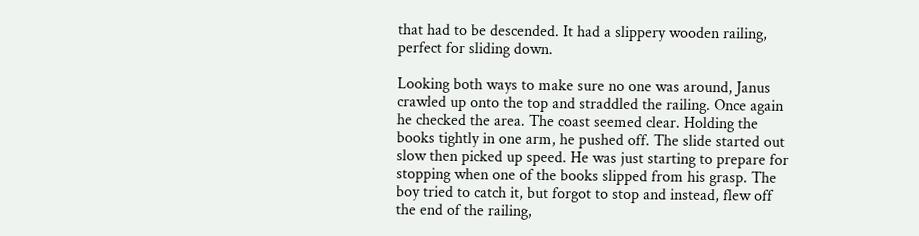that had to be descended. It had a slippery wooden railing, perfect for sliding down.

Looking both ways to make sure no one was around, Janus crawled up onto the top and straddled the railing. Once again he checked the area. The coast seemed clear. Holding the books tightly in one arm, he pushed off. The slide started out slow then picked up speed. He was just starting to prepare for stopping when one of the books slipped from his grasp. The boy tried to catch it, but forgot to stop and instead, flew off the end of the railing,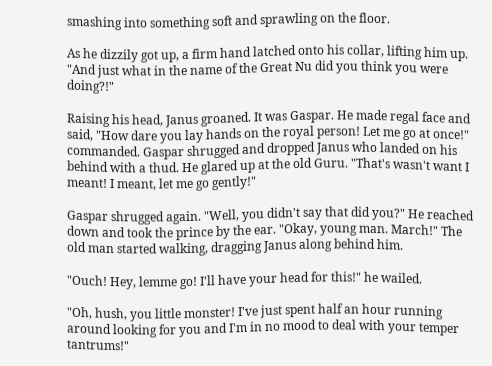smashing into something soft and sprawling on the floor.

As he dizzily got up, a firm hand latched onto his collar, lifting him up. "And just what in the name of the Great Nu did you think you were doing?!"

Raising his head, Janus groaned. It was Gaspar. He made regal face and said, "How dare you lay hands on the royal person! Let me go at once!" commanded. Gaspar shrugged and dropped Janus who landed on his behind with a thud. He glared up at the old Guru. "That's wasn't want I meant! I meant, let me go gently!"

Gaspar shrugged again. "Well, you didn't say that did you?" He reached down and took the prince by the ear. "Okay, young man. March!" The old man started walking, dragging Janus along behind him.

"Ouch! Hey, lemme go! I'll have your head for this!" he wailed.

"Oh, hush, you little monster! I've just spent half an hour running around looking for you and I'm in no mood to deal with your temper tantrums!"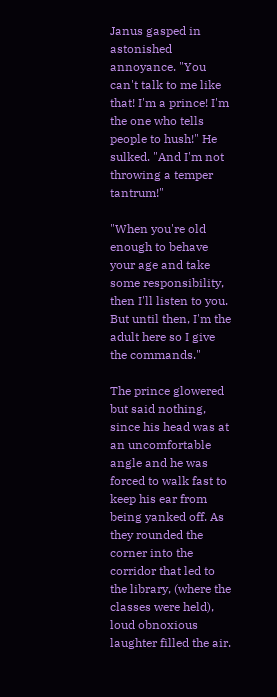Janus gasped in astonished annoyance. "You can't talk to me like that! I'm a prince! I'm the one who tells people to hush!" He sulked. "And I'm not throwing a temper tantrum!"

"When you're old enough to behave your age and take some responsibility, then I'll listen to you. But until then, I'm the adult here so I give the commands."

The prince glowered but said nothing, since his head was at an uncomfortable angle and he was forced to walk fast to keep his ear from being yanked off. As they rounded the corner into the corridor that led to the library, (where the classes were held), loud obnoxious laughter filled the air.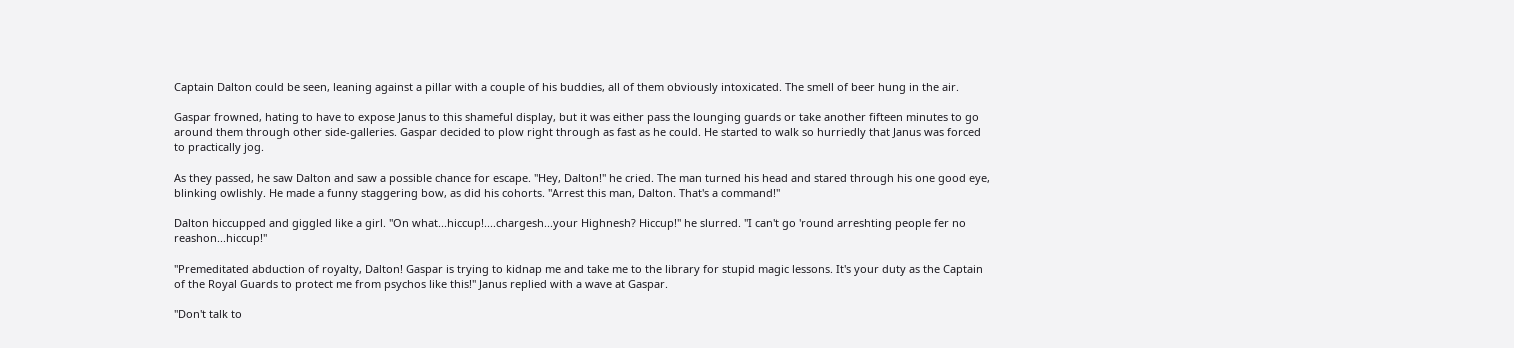Captain Dalton could be seen, leaning against a pillar with a couple of his buddies, all of them obviously intoxicated. The smell of beer hung in the air.

Gaspar frowned, hating to have to expose Janus to this shameful display, but it was either pass the lounging guards or take another fifteen minutes to go around them through other side-galleries. Gaspar decided to plow right through as fast as he could. He started to walk so hurriedly that Janus was forced to practically jog.

As they passed, he saw Dalton and saw a possible chance for escape. "Hey, Dalton!" he cried. The man turned his head and stared through his one good eye, blinking owlishly. He made a funny staggering bow, as did his cohorts. "Arrest this man, Dalton. That's a command!"

Dalton hiccupped and giggled like a girl. "On what...hiccup!....chargesh...your Highnesh? Hiccup!" he slurred. "I can't go 'round arreshting people fer no reashon...hiccup!"

"Premeditated abduction of royalty, Dalton! Gaspar is trying to kidnap me and take me to the library for stupid magic lessons. It's your duty as the Captain of the Royal Guards to protect me from psychos like this!" Janus replied with a wave at Gaspar.

"Don't talk to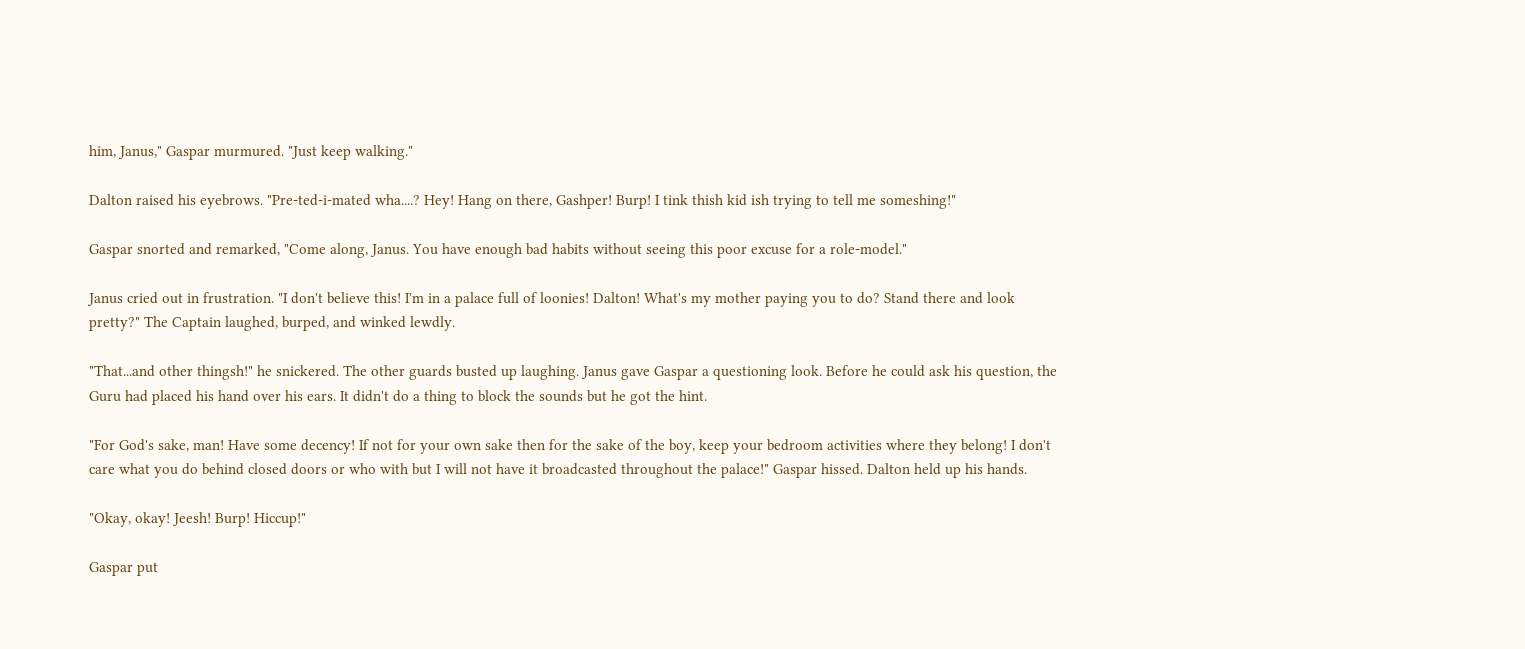him, Janus," Gaspar murmured. "Just keep walking."

Dalton raised his eyebrows. "Pre-ted-i-mated wha....? Hey! Hang on there, Gashper! Burp! I tink thish kid ish trying to tell me someshing!"

Gaspar snorted and remarked, "Come along, Janus. You have enough bad habits without seeing this poor excuse for a role-model."

Janus cried out in frustration. "I don't believe this! I'm in a palace full of loonies! Dalton! What's my mother paying you to do? Stand there and look pretty?" The Captain laughed, burped, and winked lewdly.

"That...and other thingsh!" he snickered. The other guards busted up laughing. Janus gave Gaspar a questioning look. Before he could ask his question, the Guru had placed his hand over his ears. It didn't do a thing to block the sounds but he got the hint.

"For God's sake, man! Have some decency! If not for your own sake then for the sake of the boy, keep your bedroom activities where they belong! I don't care what you do behind closed doors or who with but I will not have it broadcasted throughout the palace!" Gaspar hissed. Dalton held up his hands.

"Okay, okay! Jeesh! Burp! Hiccup!"

Gaspar put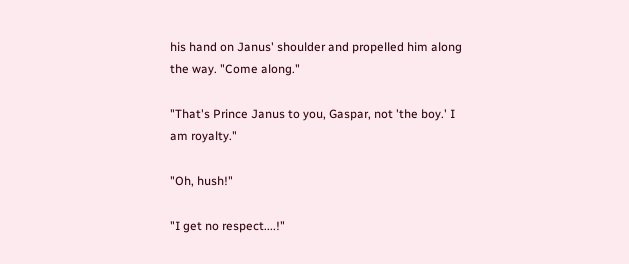his hand on Janus' shoulder and propelled him along the way. "Come along."

"That's Prince Janus to you, Gaspar, not 'the boy.' I am royalty."

"Oh, hush!"

"I get no respect....!"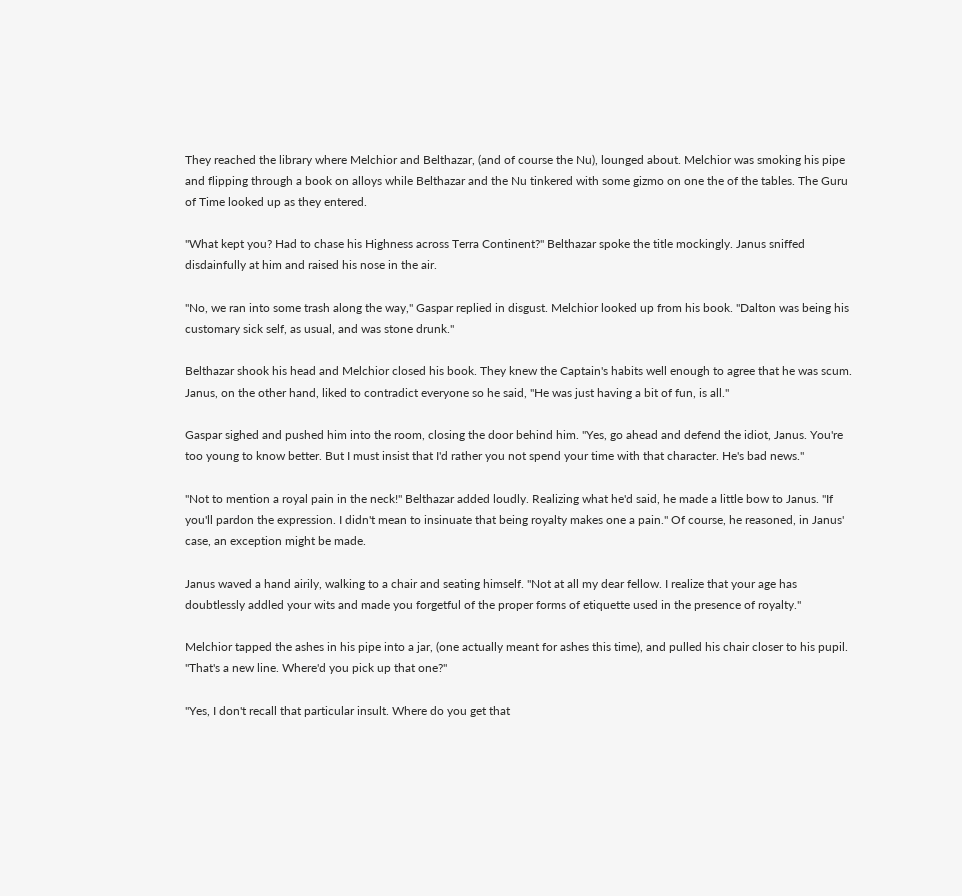They reached the library where Melchior and Belthazar, (and of course the Nu), lounged about. Melchior was smoking his pipe and flipping through a book on alloys while Belthazar and the Nu tinkered with some gizmo on one the of the tables. The Guru of Time looked up as they entered.

"What kept you? Had to chase his Highness across Terra Continent?" Belthazar spoke the title mockingly. Janus sniffed disdainfully at him and raised his nose in the air.

"No, we ran into some trash along the way," Gaspar replied in disgust. Melchior looked up from his book. "Dalton was being his customary sick self, as usual, and was stone drunk."

Belthazar shook his head and Melchior closed his book. They knew the Captain's habits well enough to agree that he was scum. Janus, on the other hand, liked to contradict everyone so he said, "He was just having a bit of fun, is all."

Gaspar sighed and pushed him into the room, closing the door behind him. "Yes, go ahead and defend the idiot, Janus. You're too young to know better. But I must insist that I'd rather you not spend your time with that character. He's bad news."

"Not to mention a royal pain in the neck!" Belthazar added loudly. Realizing what he'd said, he made a little bow to Janus. "If you'll pardon the expression. I didn't mean to insinuate that being royalty makes one a pain." Of course, he reasoned, in Janus' case, an exception might be made.

Janus waved a hand airily, walking to a chair and seating himself. "Not at all my dear fellow. I realize that your age has doubtlessly addled your wits and made you forgetful of the proper forms of etiquette used in the presence of royalty."

Melchior tapped the ashes in his pipe into a jar, (one actually meant for ashes this time), and pulled his chair closer to his pupil. "That's a new line. Where'd you pick up that one?"

"Yes, I don't recall that particular insult. Where do you get that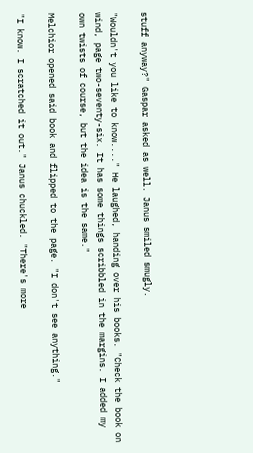stuff anyway?" Gaspar asked as well. Janus smiled smugly.

"Wouldn't you like to know...." He laughed, handing over his books. "Check the book on wind, page two-seventy-six. It has some things scribbled in the margins. I added my own twists of course, but the idea is the same."

Melchior opened said book and flipped to the page. "I don't see anything."

"I know. I scratched it out." Janus chuckled. "There's more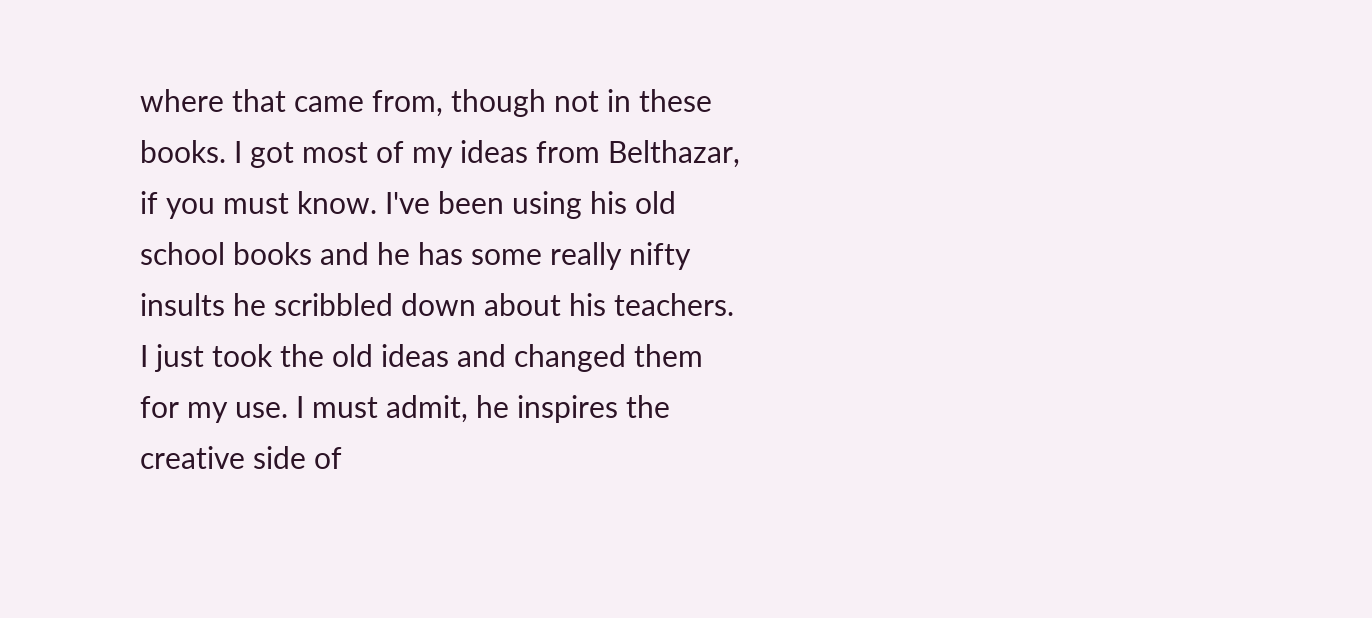where that came from, though not in these books. I got most of my ideas from Belthazar, if you must know. I've been using his old school books and he has some really nifty insults he scribbled down about his teachers. I just took the old ideas and changed them for my use. I must admit, he inspires the creative side of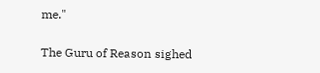me."

The Guru of Reason sighed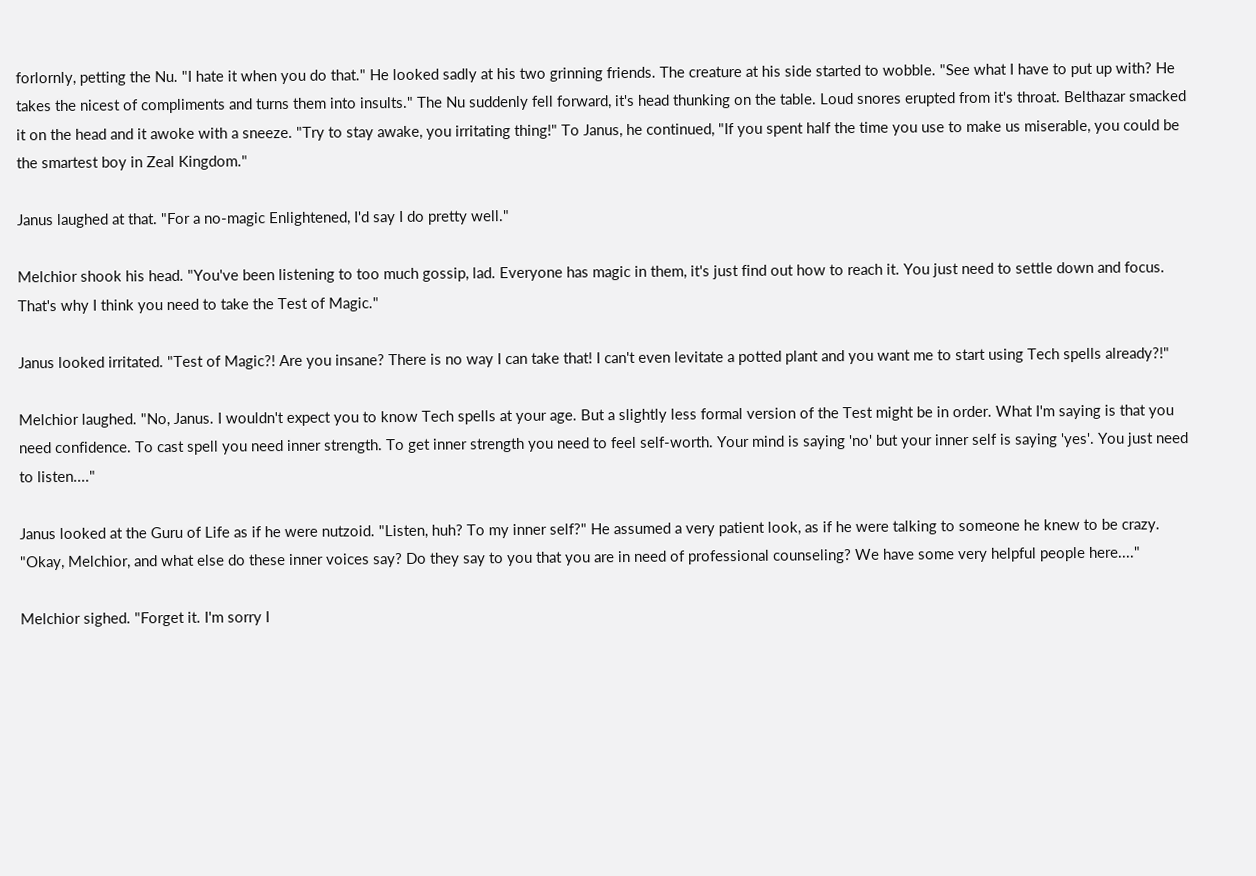forlornly, petting the Nu. "I hate it when you do that." He looked sadly at his two grinning friends. The creature at his side started to wobble. "See what I have to put up with? He takes the nicest of compliments and turns them into insults." The Nu suddenly fell forward, it's head thunking on the table. Loud snores erupted from it's throat. Belthazar smacked it on the head and it awoke with a sneeze. "Try to stay awake, you irritating thing!" To Janus, he continued, "If you spent half the time you use to make us miserable, you could be the smartest boy in Zeal Kingdom."

Janus laughed at that. "For a no-magic Enlightened, I'd say I do pretty well."

Melchior shook his head. "You've been listening to too much gossip, lad. Everyone has magic in them, it's just find out how to reach it. You just need to settle down and focus. That's why I think you need to take the Test of Magic."

Janus looked irritated. "Test of Magic?! Are you insane? There is no way I can take that! I can't even levitate a potted plant and you want me to start using Tech spells already?!"

Melchior laughed. "No, Janus. I wouldn't expect you to know Tech spells at your age. But a slightly less formal version of the Test might be in order. What I'm saying is that you need confidence. To cast spell you need inner strength. To get inner strength you need to feel self-worth. Your mind is saying 'no' but your inner self is saying 'yes'. You just need to listen...."

Janus looked at the Guru of Life as if he were nutzoid. "Listen, huh? To my inner self?" He assumed a very patient look, as if he were talking to someone he knew to be crazy. "Okay, Melchior, and what else do these inner voices say? Do they say to you that you are in need of professional counseling? We have some very helpful people here...."

Melchior sighed. "Forget it. I'm sorry I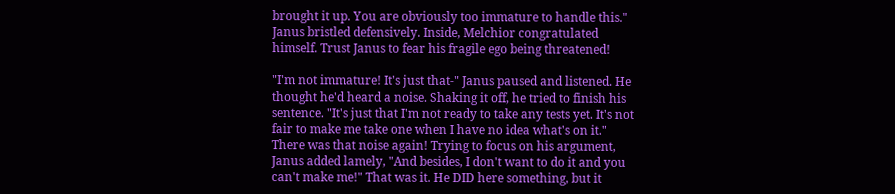brought it up. You are obviously too immature to handle this." Janus bristled defensively. Inside, Melchior congratulated himself. Trust Janus to fear his fragile ego being threatened!

"I'm not immature! It's just that-" Janus paused and listened. He thought he'd heard a noise. Shaking it off, he tried to finish his sentence. "It's just that I'm not ready to take any tests yet. It's not fair to make me take one when I have no idea what's on it." There was that noise again! Trying to focus on his argument, Janus added lamely, "And besides, I don't want to do it and you can't make me!" That was it. He DID here something, but it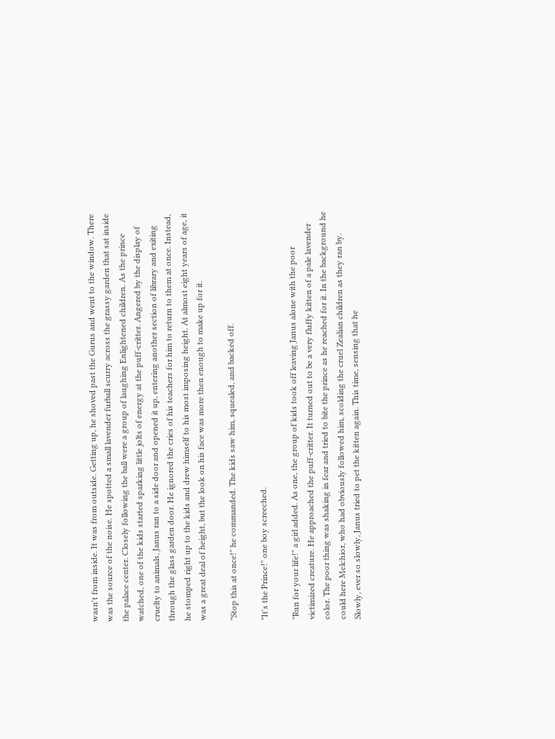wasn't from inside. It was from outside. Getting up, he shoved past the Gurus and went to the window. There was the source of the noise. He spotted a small lavender furball scurry across the grassy garden that sat inside the palace center. Closely following the ball were a group of laughing Enlightened children. As the prince watched, one of the kids started sparking little jolts of energy at the puff-critter. Angered by the display of cruelty to animals, Janus ran to a side door and opened it up, entering another section of library and exiting through the glass garden door. He ignored the cries of his teachers for him to return to them at once. Instead, he stomped right up to the kids and drew himself to his most imposing height. At almost eight years of age, it was a great deal of height, but the look on his face was more then enough to make up for it.

"Stop this at once!" he commanded. The kids saw him, squealed, and backed off.

"It's the Prince!" one boy screeched.

"Run for your life!" a girl added. As one, the group of kids took off leaving Janus alone with the poor victimized creature. He approached the puff-critter. It turned out to be a very fluffy kitten of a pale lavender color. The poor thing was shaking in fear and tried to bite the prince as he reached for it. In the background he could here Melchior, who had obviously followed him, scolding the cruel Zealian children as they ran by. Slowly, ever so slowly, Janus tried to pet the kitten again. This time, sensing that he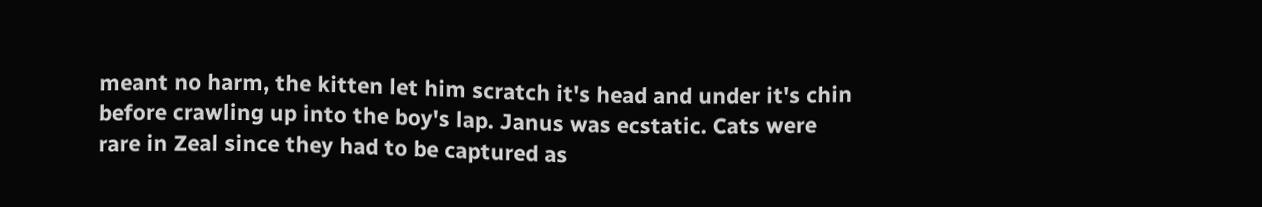meant no harm, the kitten let him scratch it's head and under it's chin before crawling up into the boy's lap. Janus was ecstatic. Cats were rare in Zeal since they had to be captured as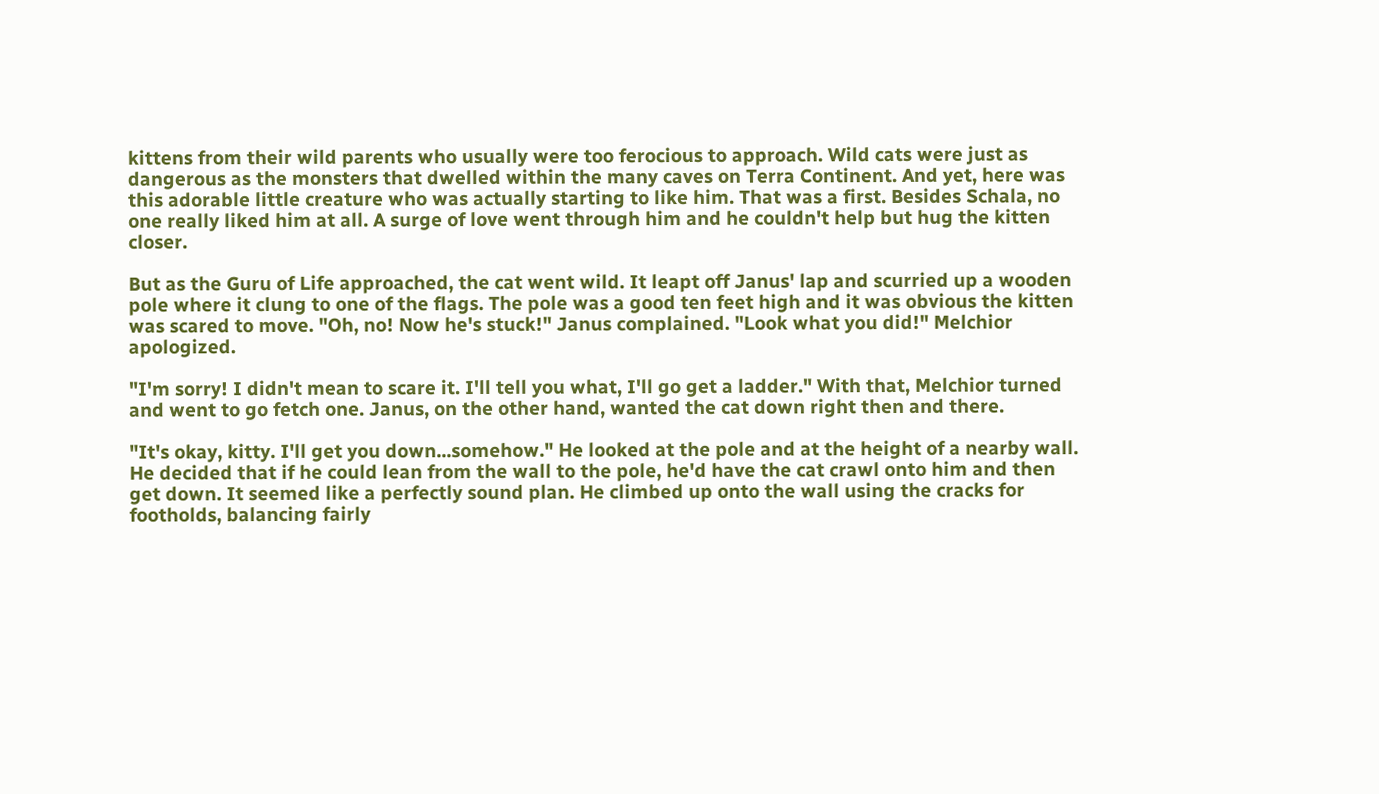kittens from their wild parents who usually were too ferocious to approach. Wild cats were just as dangerous as the monsters that dwelled within the many caves on Terra Continent. And yet, here was this adorable little creature who was actually starting to like him. That was a first. Besides Schala, no one really liked him at all. A surge of love went through him and he couldn't help but hug the kitten closer.

But as the Guru of Life approached, the cat went wild. It leapt off Janus' lap and scurried up a wooden pole where it clung to one of the flags. The pole was a good ten feet high and it was obvious the kitten was scared to move. "Oh, no! Now he's stuck!" Janus complained. "Look what you did!" Melchior apologized.

"I'm sorry! I didn't mean to scare it. I'll tell you what, I'll go get a ladder." With that, Melchior turned and went to go fetch one. Janus, on the other hand, wanted the cat down right then and there.

"It's okay, kitty. I'll get you down...somehow." He looked at the pole and at the height of a nearby wall. He decided that if he could lean from the wall to the pole, he'd have the cat crawl onto him and then get down. It seemed like a perfectly sound plan. He climbed up onto the wall using the cracks for footholds, balancing fairly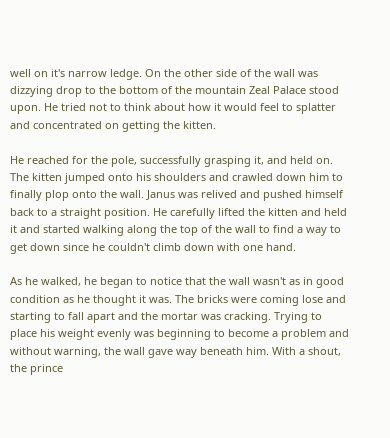well on it's narrow ledge. On the other side of the wall was dizzying drop to the bottom of the mountain Zeal Palace stood upon. He tried not to think about how it would feel to splatter and concentrated on getting the kitten.

He reached for the pole, successfully grasping it, and held on. The kitten jumped onto his shoulders and crawled down him to finally plop onto the wall. Janus was relived and pushed himself back to a straight position. He carefully lifted the kitten and held it and started walking along the top of the wall to find a way to get down since he couldn't climb down with one hand.

As he walked, he began to notice that the wall wasn't as in good condition as he thought it was. The bricks were coming lose and starting to fall apart and the mortar was cracking. Trying to place his weight evenly was beginning to become a problem and without warning, the wall gave way beneath him. With a shout, the prince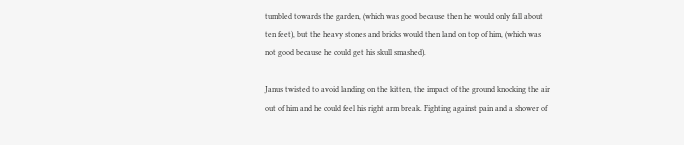tumbled towards the garden, (which was good because then he would only fall about ten feet), but the heavy stones and bricks would then land on top of him, (which was not good because he could get his skull smashed).

Janus twisted to avoid landing on the kitten, the impact of the ground knocking the air out of him and he could feel his right arm break. Fighting against pain and a shower of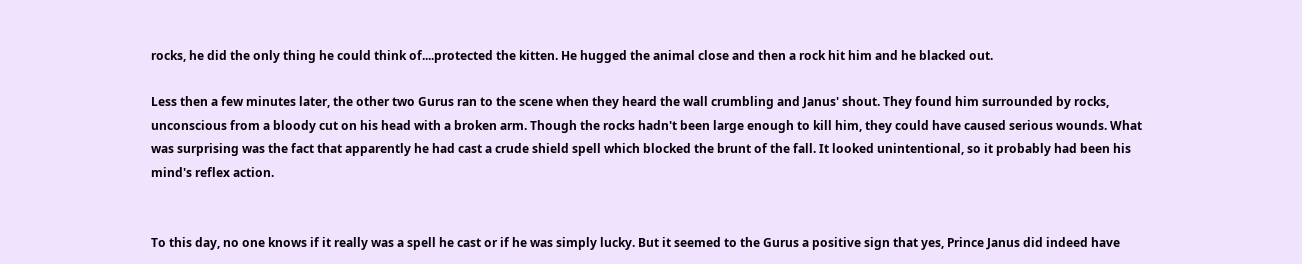rocks, he did the only thing he could think of....protected the kitten. He hugged the animal close and then a rock hit him and he blacked out.

Less then a few minutes later, the other two Gurus ran to the scene when they heard the wall crumbling and Janus' shout. They found him surrounded by rocks, unconscious from a bloody cut on his head with a broken arm. Though the rocks hadn't been large enough to kill him, they could have caused serious wounds. What was surprising was the fact that apparently he had cast a crude shield spell which blocked the brunt of the fall. It looked unintentional, so it probably had been his mind's reflex action.


To this day, no one knows if it really was a spell he cast or if he was simply lucky. But it seemed to the Gurus a positive sign that yes, Prince Janus did indeed have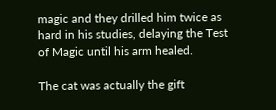magic and they drilled him twice as hard in his studies, delaying the Test of Magic until his arm healed.

The cat was actually the gift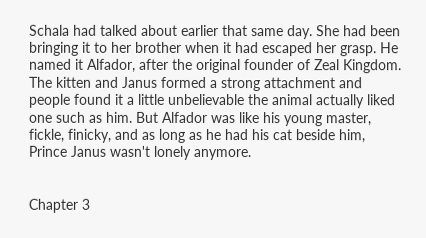Schala had talked about earlier that same day. She had been bringing it to her brother when it had escaped her grasp. He named it Alfador, after the original founder of Zeal Kingdom. The kitten and Janus formed a strong attachment and people found it a little unbelievable the animal actually liked one such as him. But Alfador was like his young master, fickle, finicky, and as long as he had his cat beside him, Prince Janus wasn't lonely anymore.


Chapter 3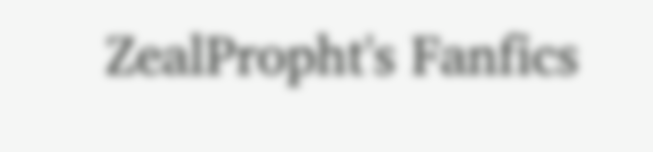ZealPropht's Fanfics